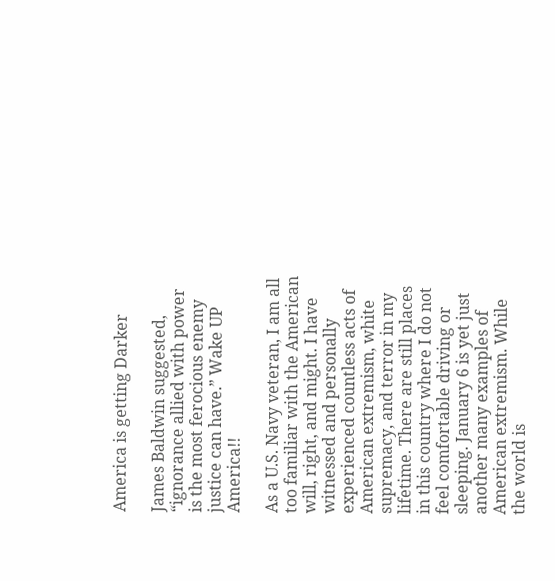America is getting Darker

James Baldwin suggested, “ignorance allied with power is the most ferocious enemy justice can have.” Wake UP America!!

As a U.S. Navy veteran, I am all too familiar with the American will, right, and might. I have witnessed and personally experienced countless acts of American extremism, white supremacy, and terror in my lifetime. There are still places in this country where I do not feel comfortable driving or sleeping. January 6 is yet just another many examples of American extremism. While the world is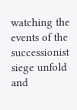watching the events of the successionist siege unfold and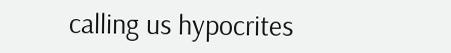calling us hypocrites